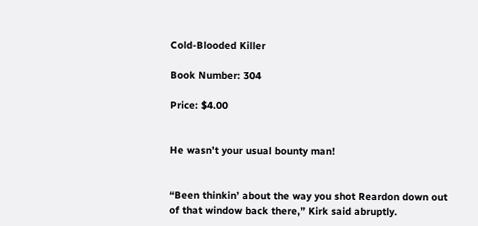Cold-Blooded Killer

Book Number: 304

Price: $4.00


He wasn’t your usual bounty man!


“Been thinkin’ about the way you shot Reardon down out of that window back there,” Kirk said abruptly.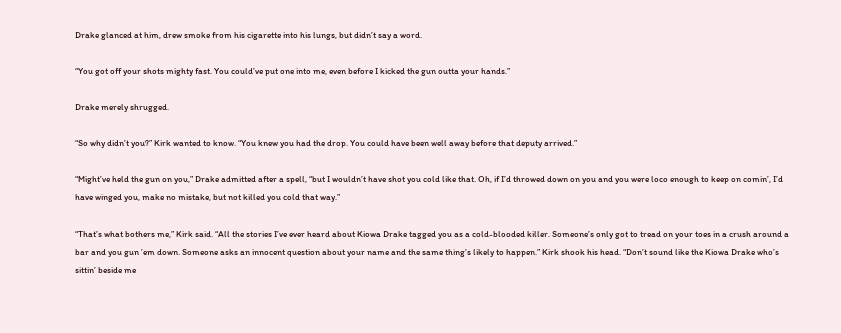Drake glanced at him, drew smoke from his cigarette into his lungs, but didn’t say a word.

“You got off your shots mighty fast. You could’ve put one into me, even before I kicked the gun outta your hands.”

Drake merely shrugged.

“So why didn’t you?” Kirk wanted to know. “You knew you had the drop. You could have been well away before that deputy arrived.”

“Might’ve held the gun on you,” Drake admitted after a spell, “but I wouldn’t have shot you cold like that. Oh, if I’d throwed down on you and you were loco enough to keep on comin’, I’d have winged you, make no mistake, but not killed you cold that way.”

“That’s what bothers me,” Kirk said. “All the stories I’ve ever heard about Kiowa Drake tagged you as a cold-blooded killer. Someone’s only got to tread on your toes in a crush around a bar and you gun ’em down. Someone asks an innocent question about your name and the same thing’s likely to happen.” Kirk shook his head. “Don’t sound like the Kiowa Drake who’s sittin’ beside me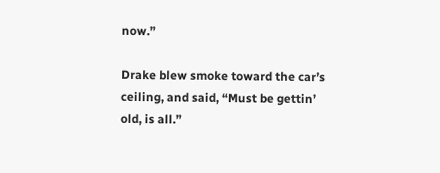now.”

Drake blew smoke toward the car’s ceiling, and said, “Must be gettin’ old, is all.”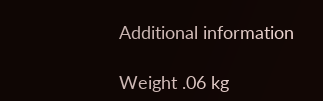Additional information

Weight .06 kg